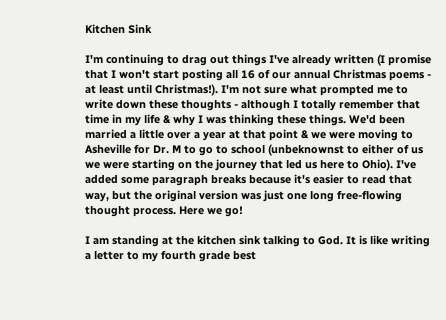Kitchen Sink

I'm continuing to drag out things I've already written (I promise that I won't start posting all 16 of our annual Christmas poems - at least until Christmas!). I'm not sure what prompted me to write down these thoughts - although I totally remember that time in my life & why I was thinking these things. We'd been married a little over a year at that point & we were moving to Asheville for Dr. M to go to school (unbeknownst to either of us we were starting on the journey that led us here to Ohio). I've added some paragraph breaks because it's easier to read that way, but the original version was just one long free-flowing thought process. Here we go!

I am standing at the kitchen sink talking to God. It is like writing a letter to my fourth grade best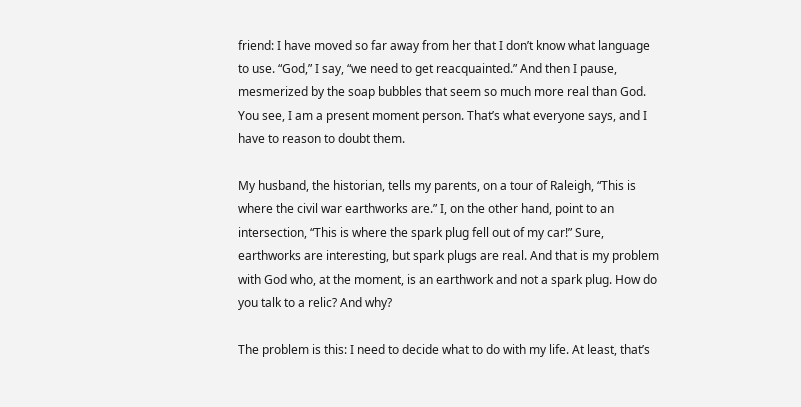friend: I have moved so far away from her that I don’t know what language to use. “God,” I say, “we need to get reacquainted.” And then I pause, mesmerized by the soap bubbles that seem so much more real than God. You see, I am a present moment person. That’s what everyone says, and I have to reason to doubt them.

My husband, the historian, tells my parents, on a tour of Raleigh, “This is where the civil war earthworks are.” I, on the other hand, point to an intersection, “This is where the spark plug fell out of my car!” Sure, earthworks are interesting, but spark plugs are real. And that is my problem with God who, at the moment, is an earthwork and not a spark plug. How do you talk to a relic? And why?

The problem is this: I need to decide what to do with my life. At least, that’s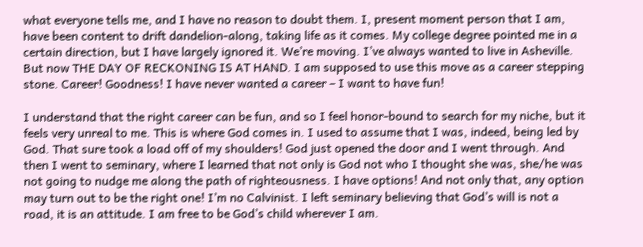what everyone tells me, and I have no reason to doubt them. I, present moment person that I am, have been content to drift dandelion-along, taking life as it comes. My college degree pointed me in a certain direction, but I have largely ignored it. We’re moving. I’ve always wanted to live in Asheville. But now THE DAY OF RECKONING IS AT HAND. I am supposed to use this move as a career stepping stone. Career! Goodness! I have never wanted a career – I want to have fun!

I understand that the right career can be fun, and so I feel honor-bound to search for my niche, but it feels very unreal to me. This is where God comes in. I used to assume that I was, indeed, being led by God. That sure took a load off of my shoulders! God just opened the door and I went through. And then I went to seminary, where I learned that not only is God not who I thought she was, she/he was not going to nudge me along the path of righteousness. I have options! And not only that, any option may turn out to be the right one! I’m no Calvinist. I left seminary believing that God’s will is not a road, it is an attitude. I am free to be God’s child wherever I am.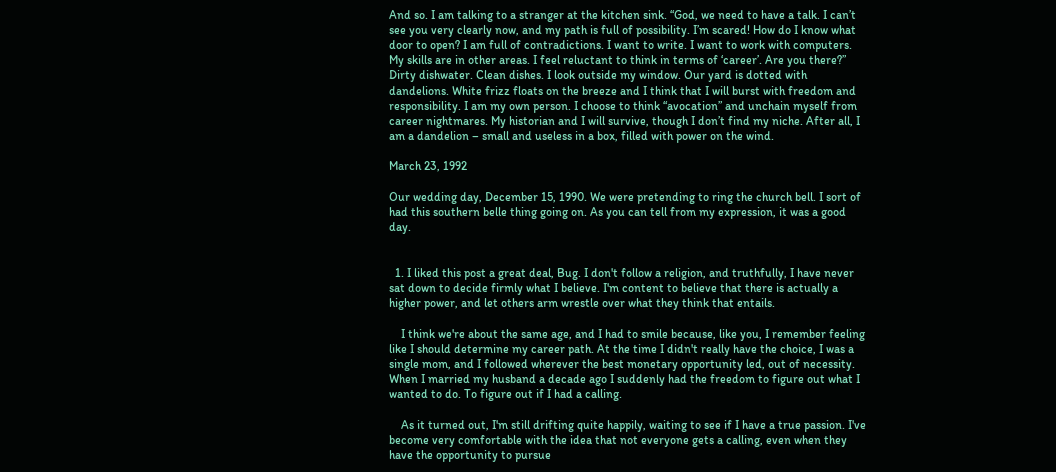And so. I am talking to a stranger at the kitchen sink. “God, we need to have a talk. I can’t see you very clearly now, and my path is full of possibility. I’m scared! How do I know what door to open? I am full of contradictions. I want to write. I want to work with computers. My skills are in other areas. I feel reluctant to think in terms of ‘career’. Are you there?” Dirty dishwater. Clean dishes. I look outside my window. Our yard is dotted with dandelions. White frizz floats on the breeze and I think that I will burst with freedom and responsibility. I am my own person. I choose to think “avocation” and unchain myself from career nightmares. My historian and I will survive, though I don’t find my niche. After all, I am a dandelion – small and useless in a box, filled with power on the wind.

March 23, 1992

Our wedding day, December 15, 1990. We were pretending to ring the church bell. I sort of had this southern belle thing going on. As you can tell from my expression, it was a good day.


  1. I liked this post a great deal, Bug. I don't follow a religion, and truthfully, I have never sat down to decide firmly what I believe. I'm content to believe that there is actually a higher power, and let others arm wrestle over what they think that entails.

    I think we're about the same age, and I had to smile because, like you, I remember feeling like I should determine my career path. At the time I didn't really have the choice, I was a single mom, and I followed wherever the best monetary opportunity led, out of necessity. When I married my husband a decade ago I suddenly had the freedom to figure out what I wanted to do. To figure out if I had a calling.

    As it turned out, I'm still drifting quite happily, waiting to see if I have a true passion. I've become very comfortable with the idea that not everyone gets a calling, even when they have the opportunity to pursue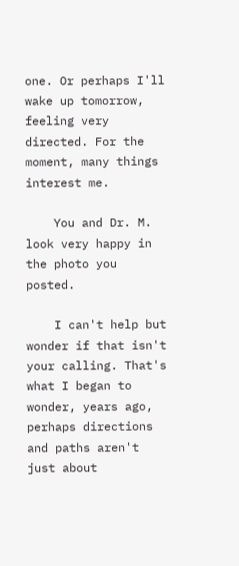one. Or perhaps I'll wake up tomorrow, feeling very directed. For the moment, many things interest me.

    You and Dr. M. look very happy in the photo you posted.

    I can't help but wonder if that isn't your calling. That's what I began to wonder, years ago, perhaps directions and paths aren't just about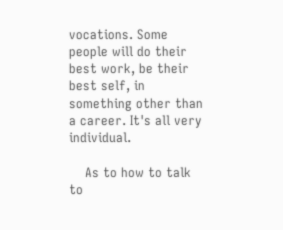vocations. Some people will do their best work, be their best self, in something other than a career. It's all very individual.

    As to how to talk to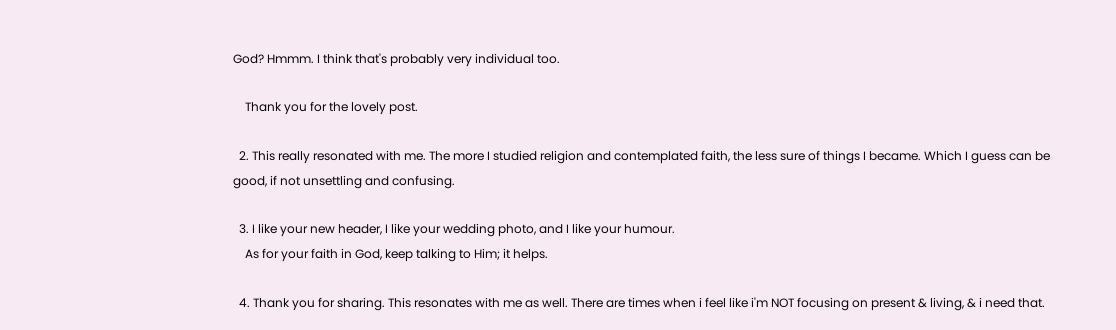God? Hmmm. I think that's probably very individual too.

    Thank you for the lovely post.

  2. This really resonated with me. The more I studied religion and contemplated faith, the less sure of things I became. Which I guess can be good, if not unsettling and confusing.

  3. I like your new header, I like your wedding photo, and I like your humour.
    As for your faith in God, keep talking to Him; it helps.

  4. Thank you for sharing. This resonates with me as well. There are times when i feel like i'm NOT focusing on present & living, & i need that.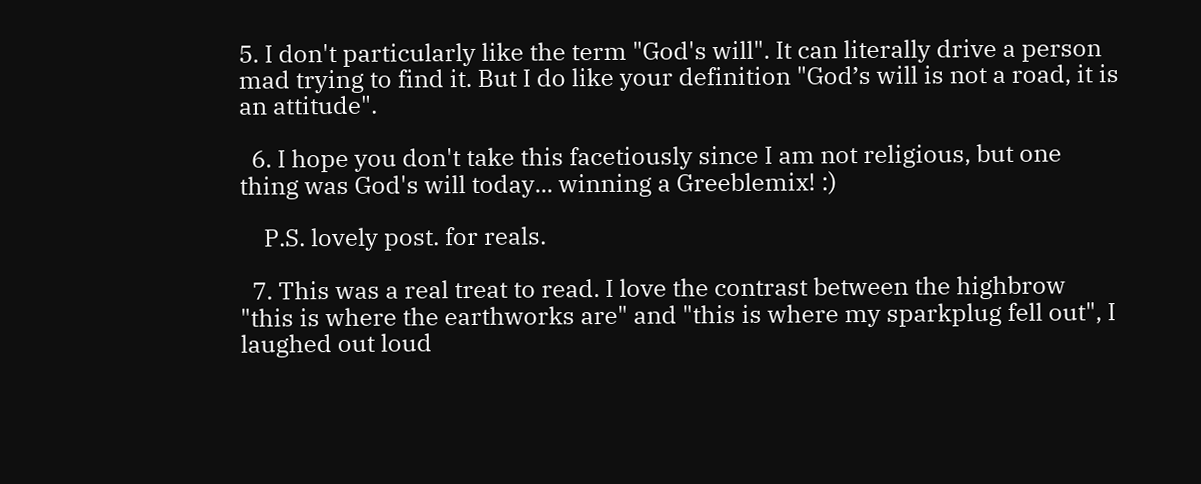5. I don't particularly like the term "God's will". It can literally drive a person mad trying to find it. But I do like your definition "God’s will is not a road, it is an attitude".

  6. I hope you don't take this facetiously since I am not religious, but one thing was God's will today... winning a Greeblemix! :)

    P.S. lovely post. for reals.

  7. This was a real treat to read. I love the contrast between the highbrow "this is where the earthworks are" and "this is where my sparkplug fell out", I laughed out loud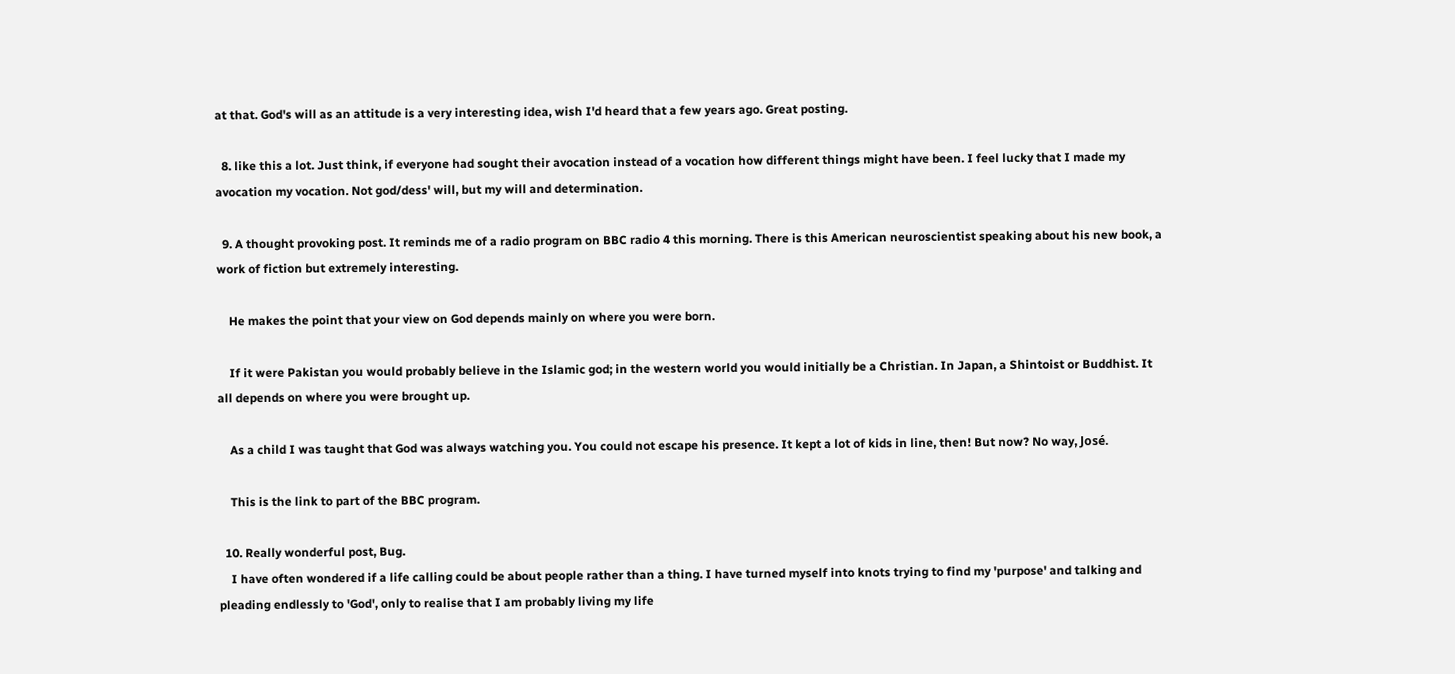at that. God's will as an attitude is a very interesting idea, wish I'd heard that a few years ago. Great posting.

  8. like this a lot. Just think, if everyone had sought their avocation instead of a vocation how different things might have been. I feel lucky that I made my avocation my vocation. Not god/dess' will, but my will and determination.

  9. A thought provoking post. It reminds me of a radio program on BBC radio 4 this morning. There is this American neuroscientist speaking about his new book, a work of fiction but extremely interesting.

    He makes the point that your view on God depends mainly on where you were born.

    If it were Pakistan you would probably believe in the Islamic god; in the western world you would initially be a Christian. In Japan, a Shintoist or Buddhist. It all depends on where you were brought up.

    As a child I was taught that God was always watching you. You could not escape his presence. It kept a lot of kids in line, then! But now? No way, José.

    This is the link to part of the BBC program.

  10. Really wonderful post, Bug.
    I have often wondered if a life calling could be about people rather than a thing. I have turned myself into knots trying to find my 'purpose' and talking and pleading endlessly to 'God', only to realise that I am probably living my life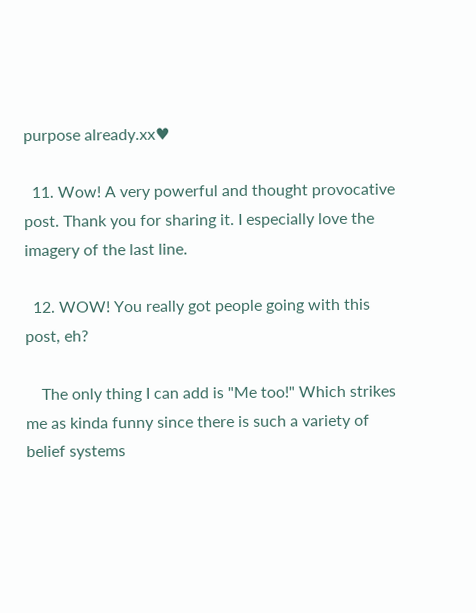purpose already.xx♥

  11. Wow! A very powerful and thought provocative post. Thank you for sharing it. I especially love the imagery of the last line.

  12. WOW! You really got people going with this post, eh?

    The only thing I can add is "Me too!" Which strikes me as kinda funny since there is such a variety of belief systems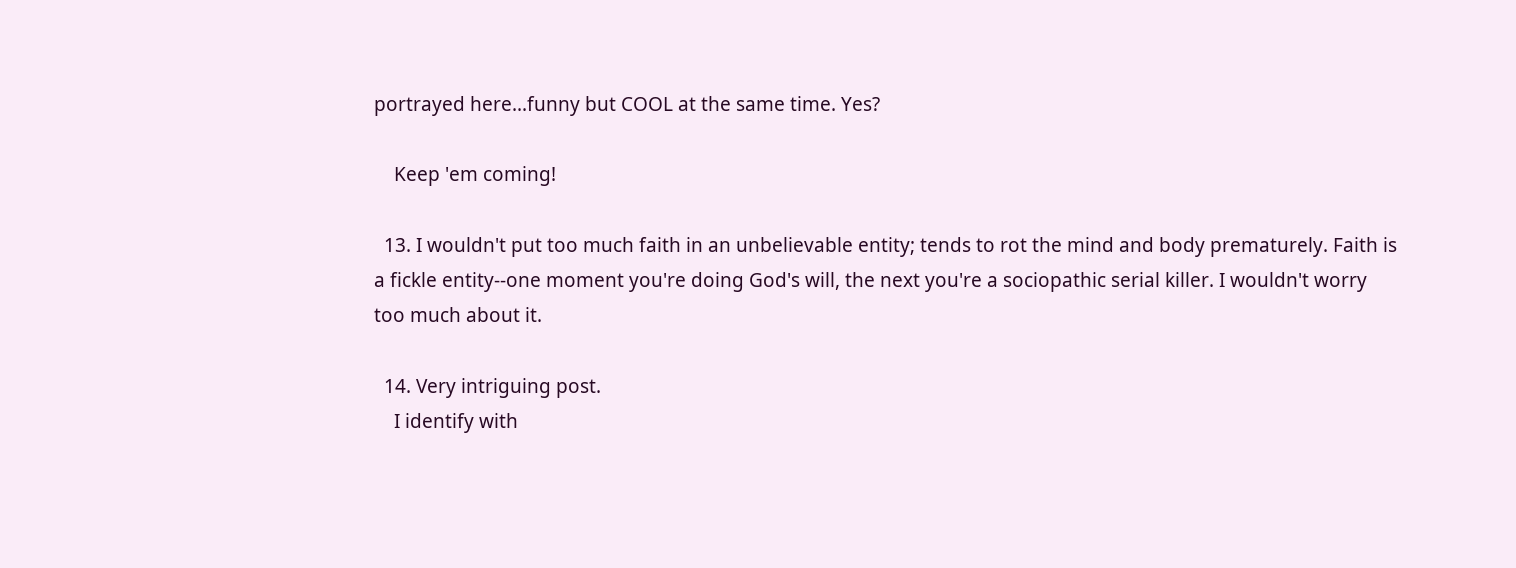portrayed here...funny but COOL at the same time. Yes?

    Keep 'em coming!

  13. I wouldn't put too much faith in an unbelievable entity; tends to rot the mind and body prematurely. Faith is a fickle entity--one moment you're doing God's will, the next you're a sociopathic serial killer. I wouldn't worry too much about it.

  14. Very intriguing post.
    I identify with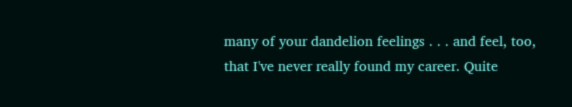many of your dandelion feelings . . . and feel, too, that I've never really found my career. Quite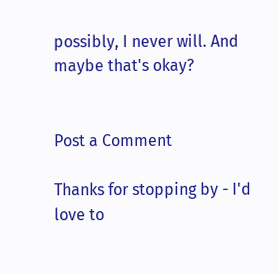possibly, I never will. And maybe that's okay?


Post a Comment

Thanks for stopping by - I'd love to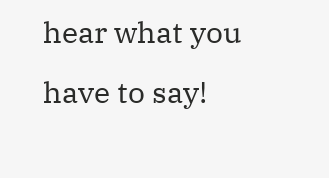hear what you have to say!